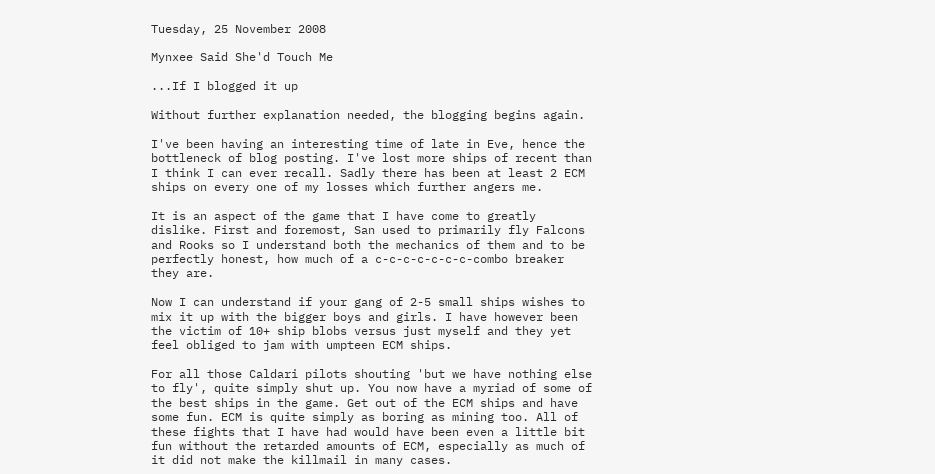Tuesday, 25 November 2008

Mynxee Said She'd Touch Me

...If I blogged it up

Without further explanation needed, the blogging begins again.

I've been having an interesting time of late in Eve, hence the bottleneck of blog posting. I've lost more ships of recent than I think I can ever recall. Sadly there has been at least 2 ECM ships on every one of my losses which further angers me.

It is an aspect of the game that I have come to greatly dislike. First and foremost, San used to primarily fly Falcons and Rooks so I understand both the mechanics of them and to be perfectly honest, how much of a c-c-c-c-c-c-c-combo breaker they are.

Now I can understand if your gang of 2-5 small ships wishes to mix it up with the bigger boys and girls. I have however been the victim of 10+ ship blobs versus just myself and they yet feel obliged to jam with umpteen ECM ships.

For all those Caldari pilots shouting 'but we have nothing else to fly', quite simply shut up. You now have a myriad of some of the best ships in the game. Get out of the ECM ships and have some fun. ECM is quite simply as boring as mining too. All of these fights that I have had would have been even a little bit fun without the retarded amounts of ECM, especially as much of it did not make the killmail in many cases.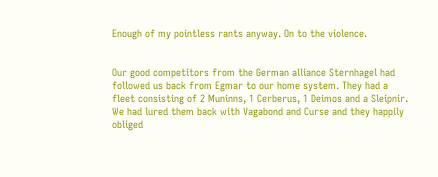Enough of my pointless rants anyway. On to the violence.


Our good competitors from the German alliance Sternhagel had followed us back from Egmar to our home system. They had a fleet consisting of 2 Muninns, 1 Cerberus, 1 Deimos and a Sleipnir. We had lured them back with Vagabond and Curse and they happily obliged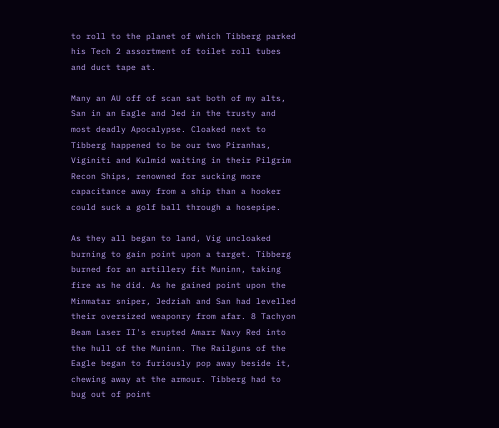to roll to the planet of which Tibberg parked his Tech 2 assortment of toilet roll tubes and duct tape at.

Many an AU off of scan sat both of my alts, San in an Eagle and Jed in the trusty and most deadly Apocalypse. Cloaked next to Tibberg happened to be our two Piranhas, Viginiti and Kulmid waiting in their Pilgrim Recon Ships, renowned for sucking more capacitance away from a ship than a hooker could suck a golf ball through a hosepipe.

As they all began to land, Vig uncloaked burning to gain point upon a target. Tibberg burned for an artillery fit Muninn, taking fire as he did. As he gained point upon the Minmatar sniper, Jedziah and San had levelled their oversized weaponry from afar. 8 Tachyon Beam Laser II's erupted Amarr Navy Red into the hull of the Muninn. The Railguns of the Eagle began to furiously pop away beside it, chewing away at the armour. Tibberg had to bug out of point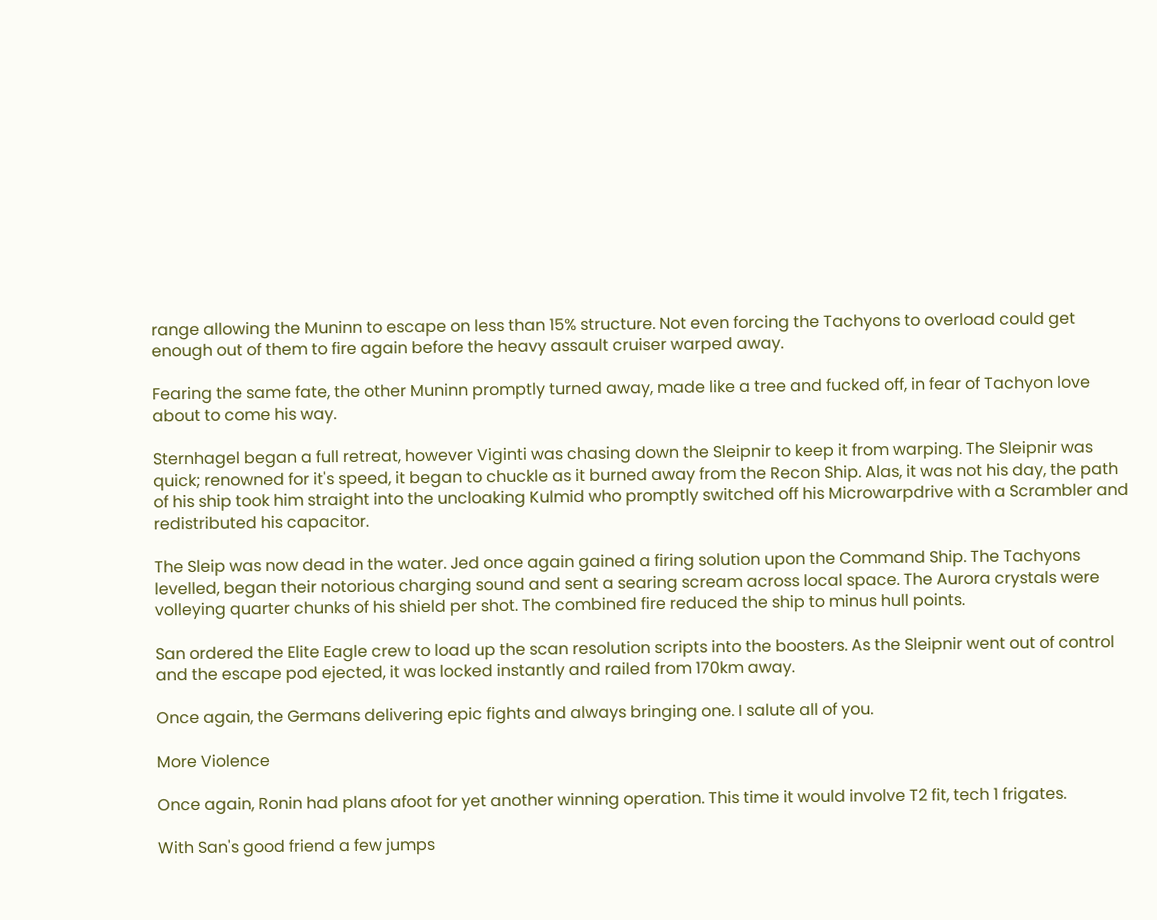range allowing the Muninn to escape on less than 15% structure. Not even forcing the Tachyons to overload could get enough out of them to fire again before the heavy assault cruiser warped away.

Fearing the same fate, the other Muninn promptly turned away, made like a tree and fucked off, in fear of Tachyon love about to come his way.

Sternhagel began a full retreat, however Viginti was chasing down the Sleipnir to keep it from warping. The Sleipnir was quick; renowned for it's speed, it began to chuckle as it burned away from the Recon Ship. Alas, it was not his day, the path of his ship took him straight into the uncloaking Kulmid who promptly switched off his Microwarpdrive with a Scrambler and redistributed his capacitor.

The Sleip was now dead in the water. Jed once again gained a firing solution upon the Command Ship. The Tachyons levelled, began their notorious charging sound and sent a searing scream across local space. The Aurora crystals were volleying quarter chunks of his shield per shot. The combined fire reduced the ship to minus hull points.

San ordered the Elite Eagle crew to load up the scan resolution scripts into the boosters. As the Sleipnir went out of control and the escape pod ejected, it was locked instantly and railed from 170km away.

Once again, the Germans delivering epic fights and always bringing one. I salute all of you.

More Violence

Once again, Ronin had plans afoot for yet another winning operation. This time it would involve T2 fit, tech 1 frigates.

With San's good friend a few jumps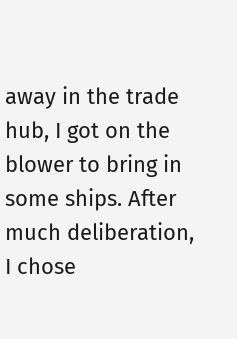away in the trade hub, I got on the blower to bring in some ships. After much deliberation, I chose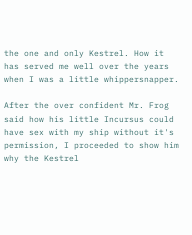the one and only Kestrel. How it has served me well over the years when I was a little whippersnapper.

After the over confident Mr. Frog said how his little Incursus could have sex with my ship without it's permission, I proceeded to show him why the Kestrel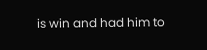is win and had him to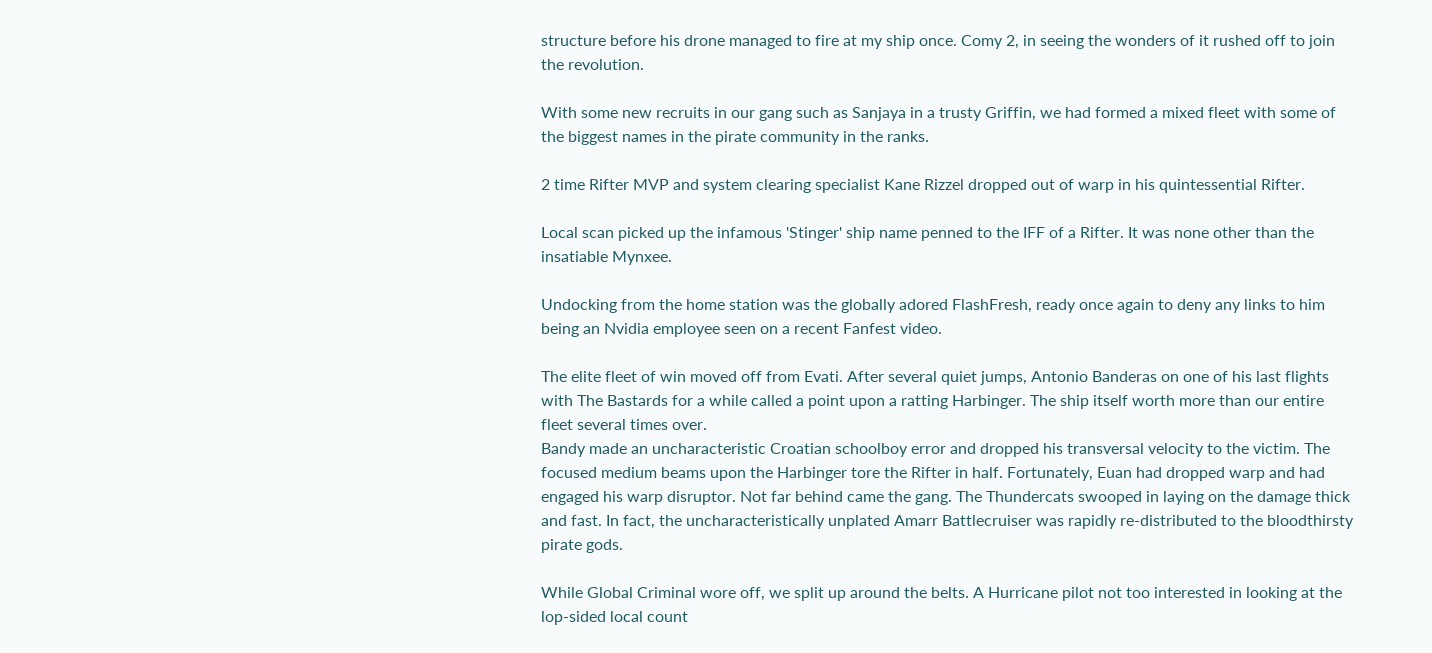structure before his drone managed to fire at my ship once. Comy 2, in seeing the wonders of it rushed off to join the revolution.

With some new recruits in our gang such as Sanjaya in a trusty Griffin, we had formed a mixed fleet with some of the biggest names in the pirate community in the ranks.

2 time Rifter MVP and system clearing specialist Kane Rizzel dropped out of warp in his quintessential Rifter.

Local scan picked up the infamous 'Stinger' ship name penned to the IFF of a Rifter. It was none other than the insatiable Mynxee.

Undocking from the home station was the globally adored FlashFresh, ready once again to deny any links to him being an Nvidia employee seen on a recent Fanfest video.

The elite fleet of win moved off from Evati. After several quiet jumps, Antonio Banderas on one of his last flights with The Bastards for a while called a point upon a ratting Harbinger. The ship itself worth more than our entire fleet several times over.
Bandy made an uncharacteristic Croatian schoolboy error and dropped his transversal velocity to the victim. The focused medium beams upon the Harbinger tore the Rifter in half. Fortunately, Euan had dropped warp and had engaged his warp disruptor. Not far behind came the gang. The Thundercats swooped in laying on the damage thick and fast. In fact, the uncharacteristically unplated Amarr Battlecruiser was rapidly re-distributed to the bloodthirsty pirate gods.

While Global Criminal wore off, we split up around the belts. A Hurricane pilot not too interested in looking at the lop-sided local count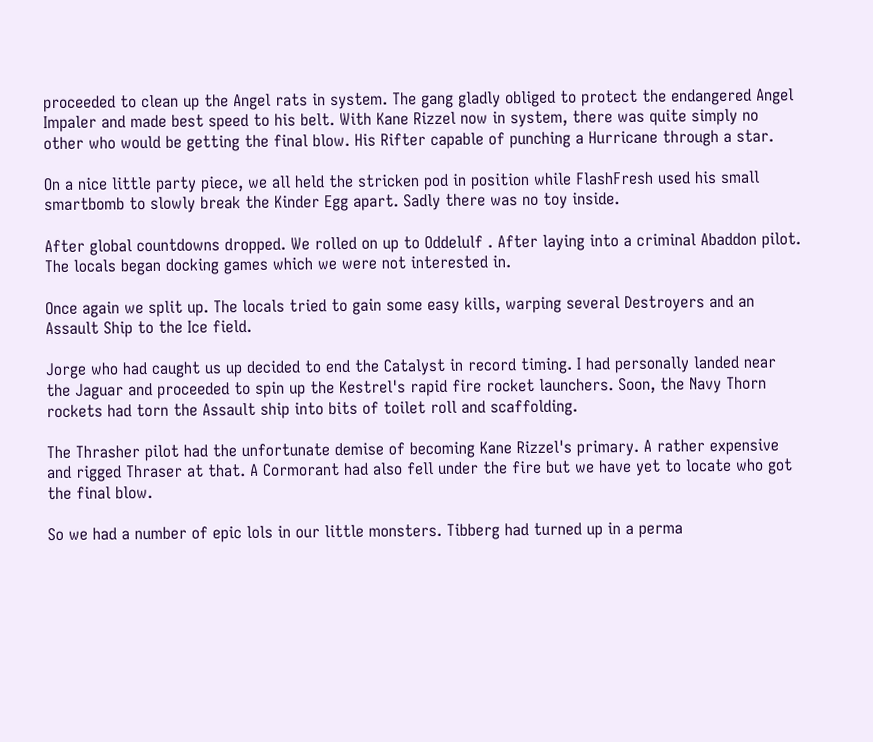proceeded to clean up the Angel rats in system. The gang gladly obliged to protect the endangered Angel Impaler and made best speed to his belt. With Kane Rizzel now in system, there was quite simply no other who would be getting the final blow. His Rifter capable of punching a Hurricane through a star.

On a nice little party piece, we all held the stricken pod in position while FlashFresh used his small smartbomb to slowly break the Kinder Egg apart. Sadly there was no toy inside.

After global countdowns dropped. We rolled on up to Oddelulf . After laying into a criminal Abaddon pilot. The locals began docking games which we were not interested in.

Once again we split up. The locals tried to gain some easy kills, warping several Destroyers and an Assault Ship to the Ice field.

Jorge who had caught us up decided to end the Catalyst in record timing. I had personally landed near the Jaguar and proceeded to spin up the Kestrel's rapid fire rocket launchers. Soon, the Navy Thorn rockets had torn the Assault ship into bits of toilet roll and scaffolding.

The Thrasher pilot had the unfortunate demise of becoming Kane Rizzel's primary. A rather expensive and rigged Thraser at that. A Cormorant had also fell under the fire but we have yet to locate who got the final blow.

So we had a number of epic lols in our little monsters. Tibberg had turned up in a perma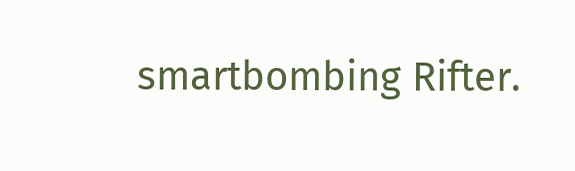smartbombing Rifter.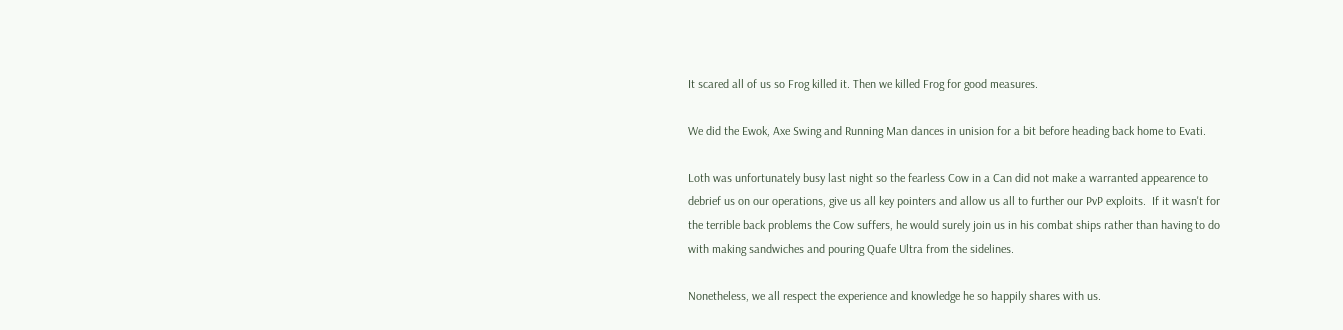It scared all of us so Frog killed it. Then we killed Frog for good measures.

We did the Ewok, Axe Swing and Running Man dances in unision for a bit before heading back home to Evati.

Loth was unfortunately busy last night so the fearless Cow in a Can did not make a warranted appearence to debrief us on our operations, give us all key pointers and allow us all to further our PvP exploits.  If it wasn't for the terrible back problems the Cow suffers, he would surely join us in his combat ships rather than having to do with making sandwiches and pouring Quafe Ultra from the sidelines.

Nonetheless, we all respect the experience and knowledge he so happily shares with us.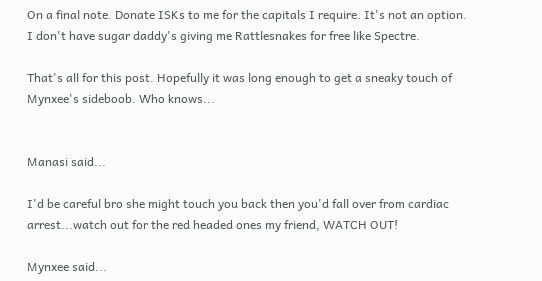On a final note. Donate ISKs to me for the capitals I require. It's not an option. I don't have sugar daddy's giving me Rattlesnakes for free like Spectre.

That's all for this post. Hopefully it was long enough to get a sneaky touch of Mynxee's sideboob. Who knows...


Manasi said...

I'd be careful bro she might touch you back then you'd fall over from cardiac arrest...watch out for the red headed ones my friend, WATCH OUT!

Mynxee said...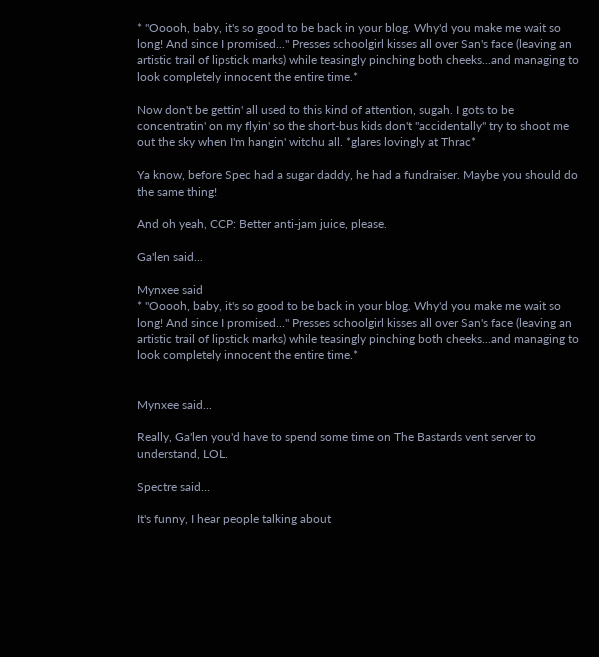* "Ooooh, baby, it's so good to be back in your blog. Why'd you make me wait so long! And since I promised..." Presses schoolgirl kisses all over San's face (leaving an artistic trail of lipstick marks) while teasingly pinching both cheeks...and managing to look completely innocent the entire time.*

Now don't be gettin' all used to this kind of attention, sugah. I gots to be concentratin' on my flyin' so the short-bus kids don't "accidentally" try to shoot me out the sky when I'm hangin' witchu all. *glares lovingly at Thrac*

Ya know, before Spec had a sugar daddy, he had a fundraiser. Maybe you should do the same thing!

And oh yeah, CCP: Better anti-jam juice, please.

Ga'len said...

Mynxee said
* "Ooooh, baby, it's so good to be back in your blog. Why'd you make me wait so long! And since I promised..." Presses schoolgirl kisses all over San's face (leaving an artistic trail of lipstick marks) while teasingly pinching both cheeks...and managing to look completely innocent the entire time.*


Mynxee said...

Really, Ga'len you'd have to spend some time on The Bastards vent server to understand, LOL.

Spectre said...

It's funny, I hear people talking about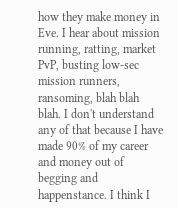how they make money in Eve. I hear about mission running, ratting, market PvP, busting low-sec mission runners, ransoming, blah blah blah. I don't understand any of that because I have made 90% of my career and money out of begging and happenstance. I think I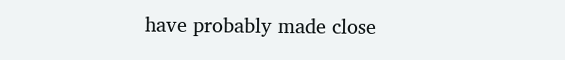have probably made close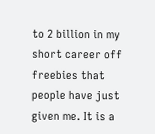to 2 billion in my short career off freebies that people have just given me. It is a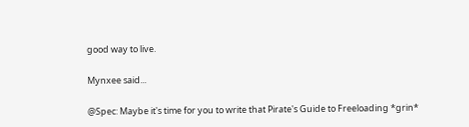good way to live.

Mynxee said...

@Spec: Maybe it's time for you to write that Pirate's Guide to Freeloading *grin*